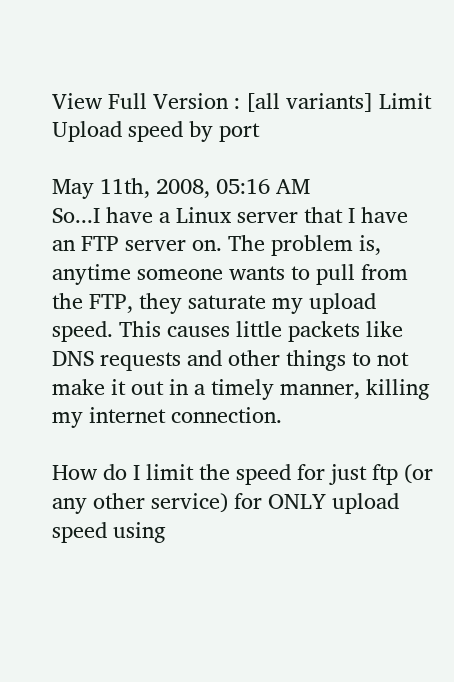View Full Version : [all variants] Limit Upload speed by port

May 11th, 2008, 05:16 AM
So...I have a Linux server that I have an FTP server on. The problem is, anytime someone wants to pull from the FTP, they saturate my upload speed. This causes little packets like DNS requests and other things to not make it out in a timely manner, killing my internet connection.

How do I limit the speed for just ftp (or any other service) for ONLY upload speed using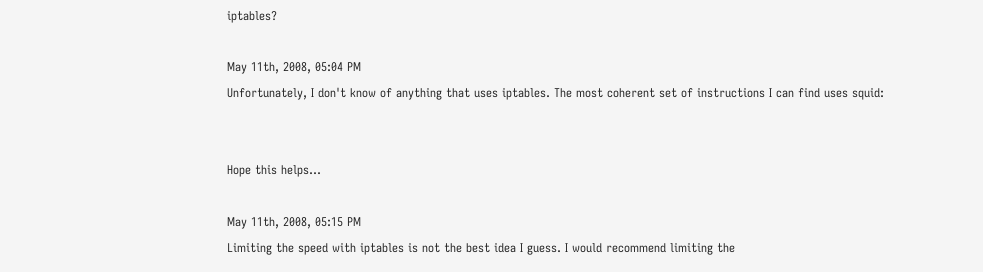iptables?

May 11th, 2008, 05:04 PM
Unfortunately, I don't know of anything that uses iptables. The most coherent set of instructions I can find uses squid:


Hope this helps...

May 11th, 2008, 05:15 PM
Limiting the speed with iptables is not the best idea I guess. I would recommend limiting the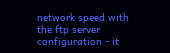network speed with the ftp server configuration - it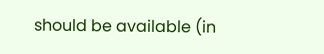should be available (in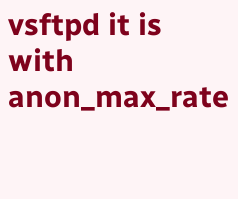vsftpd it is with anon_max_rate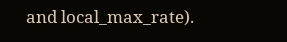and local_max_rate).